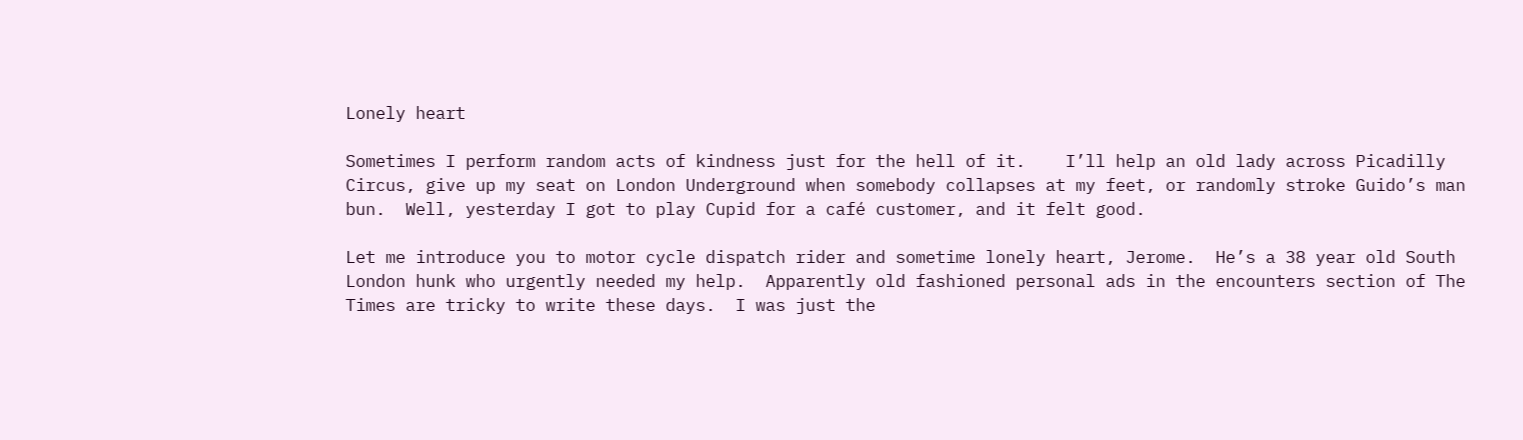Lonely heart

Sometimes I perform random acts of kindness just for the hell of it.    I’ll help an old lady across Picadilly Circus, give up my seat on London Underground when somebody collapses at my feet, or randomly stroke Guido’s man bun.  Well, yesterday I got to play Cupid for a café customer, and it felt good.

Let me introduce you to motor cycle dispatch rider and sometime lonely heart, Jerome.  He’s a 38 year old South London hunk who urgently needed my help.  Apparently old fashioned personal ads in the encounters section of The Times are tricky to write these days.  I was just the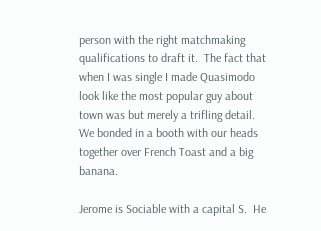person with the right matchmaking qualifications to draft it.  The fact that when I was single I made Quasimodo look like the most popular guy about town was but merely a trifling detail.  We bonded in a booth with our heads together over French Toast and a big banana.

Jerome is Sociable with a capital S.  He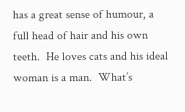has a great sense of humour, a full head of hair and his own teeth.  He loves cats and his ideal woman is a man.  What’s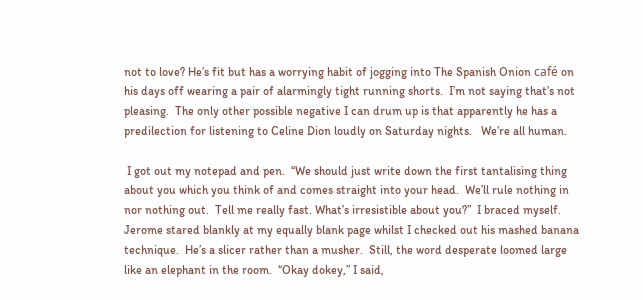not to love? He’s fit but has a worrying habit of jogging into The Spanish Onion café on his days off wearing a pair of alarmingly tight running shorts.  I’m not saying that’s not pleasing.  The only other possible negative I can drum up is that apparently he has a predilection for listening to Celine Dion loudly on Saturday nights.   We’re all human.

 I got out my notepad and pen.  “We should just write down the first tantalising thing about you which you think of and comes straight into your head.  We’ll rule nothing in nor nothing out.  Tell me really fast. What’s irresistible about you?”  I braced myself.  Jerome stared blankly at my equally blank page whilst I checked out his mashed banana technique.  He’s a slicer rather than a musher.  Still, the word desperate loomed large like an elephant in the room.  “Okay dokey,” I said,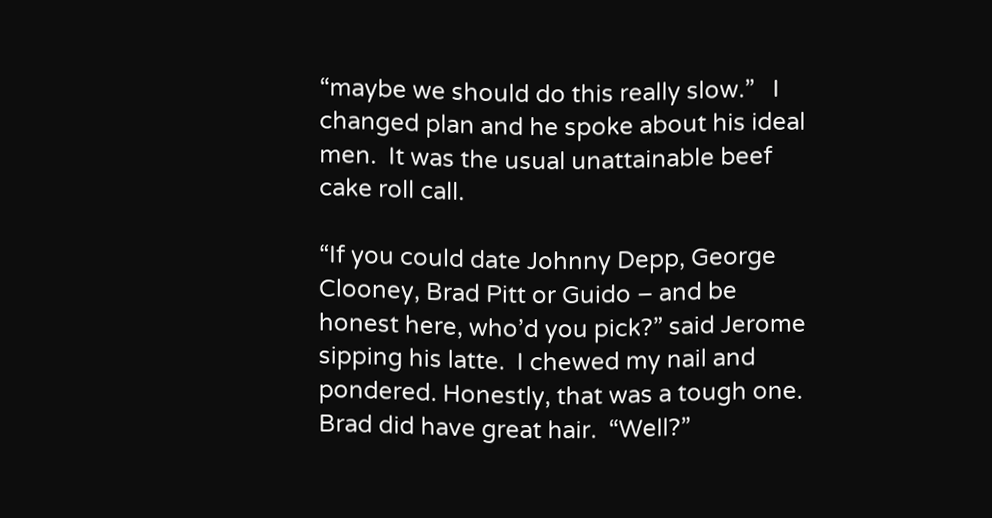“maybe we should do this really slow.”   I changed plan and he spoke about his ideal men.  It was the usual unattainable beef cake roll call.

“If you could date Johnny Depp, George Clooney, Brad Pitt or Guido – and be honest here, who’d you pick?” said Jerome sipping his latte.  I chewed my nail and pondered. Honestly, that was a tough one.  Brad did have great hair.  “Well?”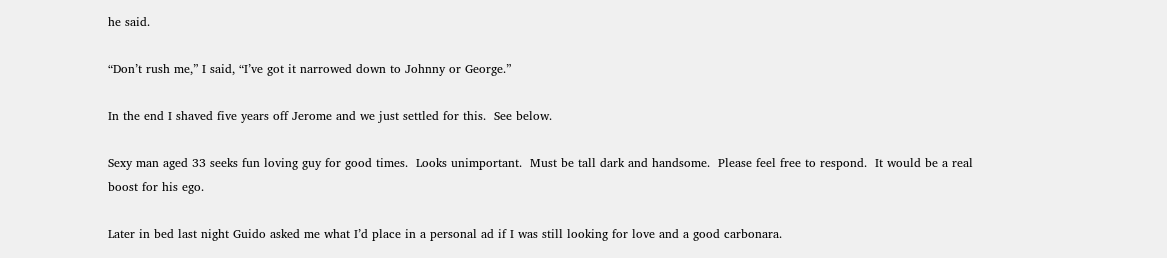he said.

“Don’t rush me,” I said, “I’ve got it narrowed down to Johnny or George.”

In the end I shaved five years off Jerome and we just settled for this.  See below.

Sexy man aged 33 seeks fun loving guy for good times.  Looks unimportant.  Must be tall dark and handsome.  Please feel free to respond.  It would be a real boost for his ego.

Later in bed last night Guido asked me what I’d place in a personal ad if I was still looking for love and a good carbonara.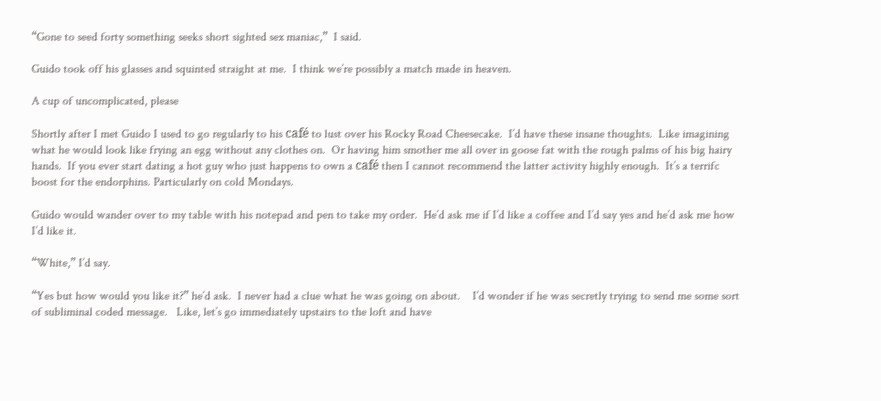“Gone to seed forty something seeks short sighted sex maniac,”  I said.

Guido took off his glasses and squinted straight at me.  I think we’re possibly a match made in heaven.

A cup of uncomplicated, please

Shortly after I met Guido I used to go regularly to his café to lust over his Rocky Road Cheesecake.  I’d have these insane thoughts.  Like imagining what he would look like frying an egg without any clothes on.  Or having him smother me all over in goose fat with the rough palms of his big hairy hands.  If you ever start dating a hot guy who just happens to own a café then I cannot recommend the latter activity highly enough.  It’s a terrifc boost for the endorphins. Particularly on cold Mondays.

Guido would wander over to my table with his notepad and pen to take my order.  He’d ask me if I’d like a coffee and I’d say yes and he’d ask me how I’d like it.

“White,” I’d say.

“Yes but how would you like it?” he’d ask.  I never had a clue what he was going on about.    I’d wonder if he was secretly trying to send me some sort of subliminal coded message.   Like, let’s go immediately upstairs to the loft and have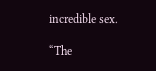incredible sex.

“The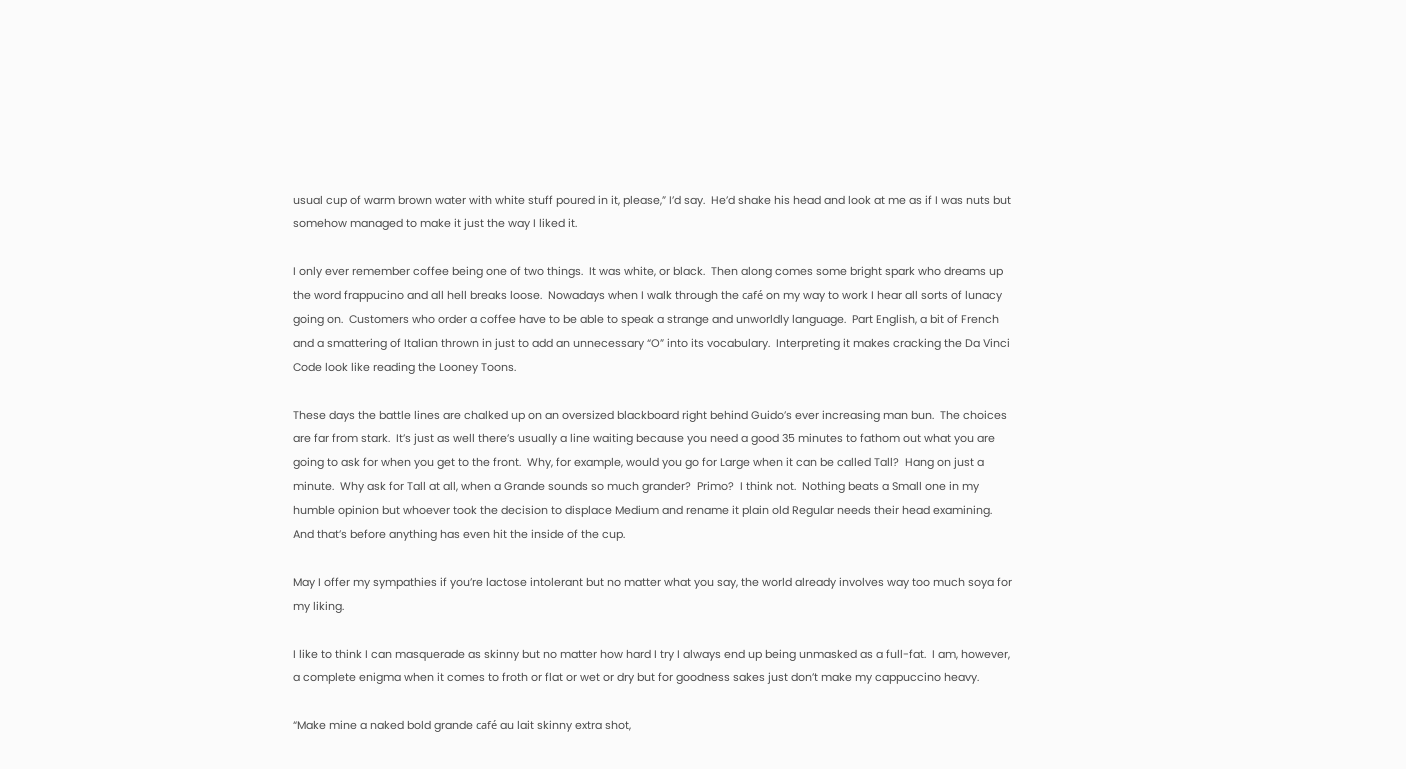usual cup of warm brown water with white stuff poured in it, please,” I’d say.  He’d shake his head and look at me as if I was nuts but somehow managed to make it just the way I liked it.

I only ever remember coffee being one of two things.  It was white, or black.  Then along comes some bright spark who dreams up the word frappucino and all hell breaks loose.  Nowadays when I walk through the café on my way to work I hear all sorts of lunacy going on.  Customers who order a coffee have to be able to speak a strange and unworldly language.  Part English, a bit of French and a smattering of Italian thrown in just to add an unnecessary “O” into its vocabulary.  Interpreting it makes cracking the Da Vinci Code look like reading the Looney Toons.

These days the battle lines are chalked up on an oversized blackboard right behind Guido’s ever increasing man bun.  The choices are far from stark.  It’s just as well there’s usually a line waiting because you need a good 35 minutes to fathom out what you are going to ask for when you get to the front.  Why, for example, would you go for Large when it can be called Tall?  Hang on just a minute.  Why ask for Tall at all, when a Grande sounds so much grander?  Primo?  I think not.  Nothing beats a Small one in my humble opinion but whoever took the decision to displace Medium and rename it plain old Regular needs their head examining.   And that’s before anything has even hit the inside of the cup.

May I offer my sympathies if you’re lactose intolerant but no matter what you say, the world already involves way too much soya for my liking.

I like to think I can masquerade as skinny but no matter how hard I try I always end up being unmasked as a full-fat.  I am, however, a complete enigma when it comes to froth or flat or wet or dry but for goodness sakes just don’t make my cappuccino heavy.

“Make mine a naked bold grande café au lait skinny extra shot,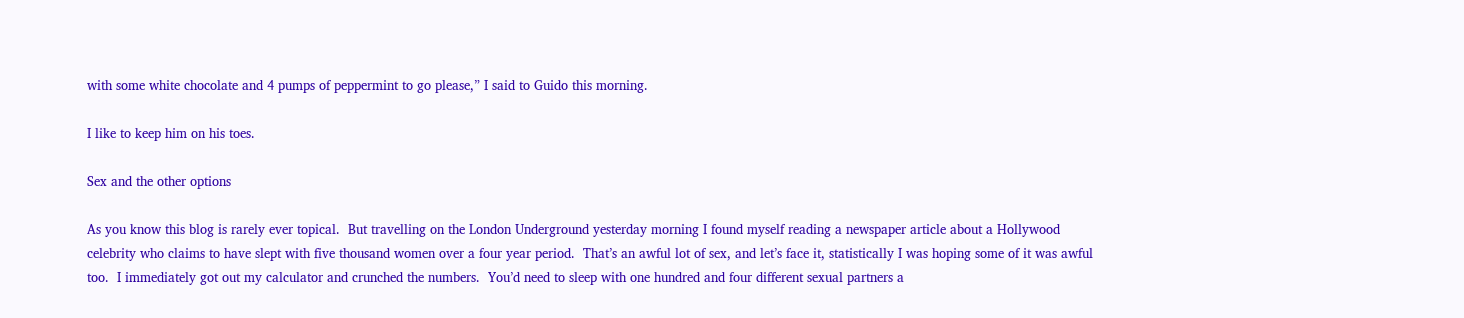with some white chocolate and 4 pumps of peppermint to go please,” I said to Guido this morning.

I like to keep him on his toes.

Sex and the other options

As you know this blog is rarely ever topical.  But travelling on the London Underground yesterday morning I found myself reading a newspaper article about a Hollywood celebrity who claims to have slept with five thousand women over a four year period.  That’s an awful lot of sex, and let’s face it, statistically I was hoping some of it was awful too.  I immediately got out my calculator and crunched the numbers.  You’d need to sleep with one hundred and four different sexual partners a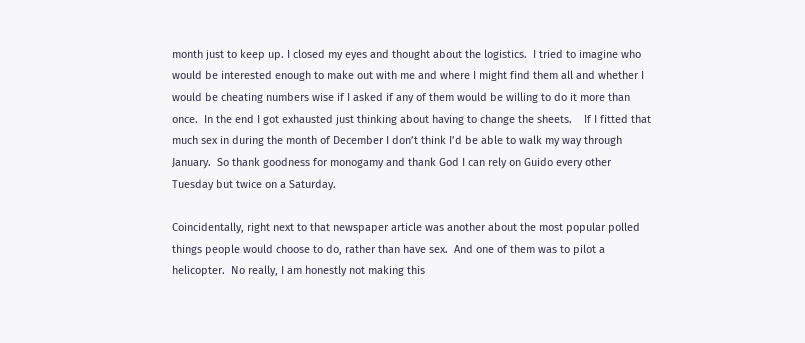month just to keep up. I closed my eyes and thought about the logistics.  I tried to imagine who would be interested enough to make out with me and where I might find them all and whether I would be cheating numbers wise if I asked if any of them would be willing to do it more than once.  In the end I got exhausted just thinking about having to change the sheets.    If I fitted that much sex in during the month of December I don’t think I’d be able to walk my way through January.  So thank goodness for monogamy and thank God I can rely on Guido every other Tuesday but twice on a Saturday.

Coincidentally, right next to that newspaper article was another about the most popular polled things people would choose to do, rather than have sex.  And one of them was to pilot a helicopter.  No really, I am honestly not making this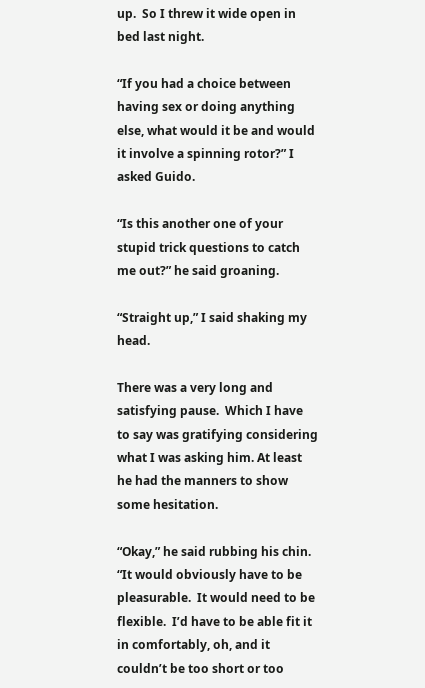up.  So I threw it wide open in bed last night.

“If you had a choice between having sex or doing anything else, what would it be and would it involve a spinning rotor?” I asked Guido.

“Is this another one of your stupid trick questions to catch me out?” he said groaning.

“Straight up,” I said shaking my head.

There was a very long and satisfying pause.  Which I have to say was gratifying considering what I was asking him. At least he had the manners to show some hesitation.

“Okay,” he said rubbing his chin.  “It would obviously have to be pleasurable.  It would need to be flexible.  I’d have to be able fit it in comfortably, oh, and it couldn’t be too short or too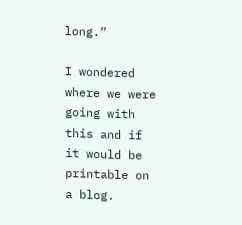long.”

I wondered where we were going with this and if it would be printable on a blog.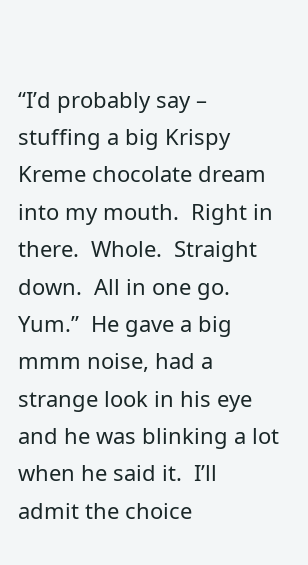“I’d probably say – stuffing a big Krispy Kreme chocolate dream into my mouth.  Right in there.  Whole.  Straight down.  All in one go. Yum.”  He gave a big mmm noise, had a strange look in his eye and he was blinking a lot when he said it.  I’ll admit the choice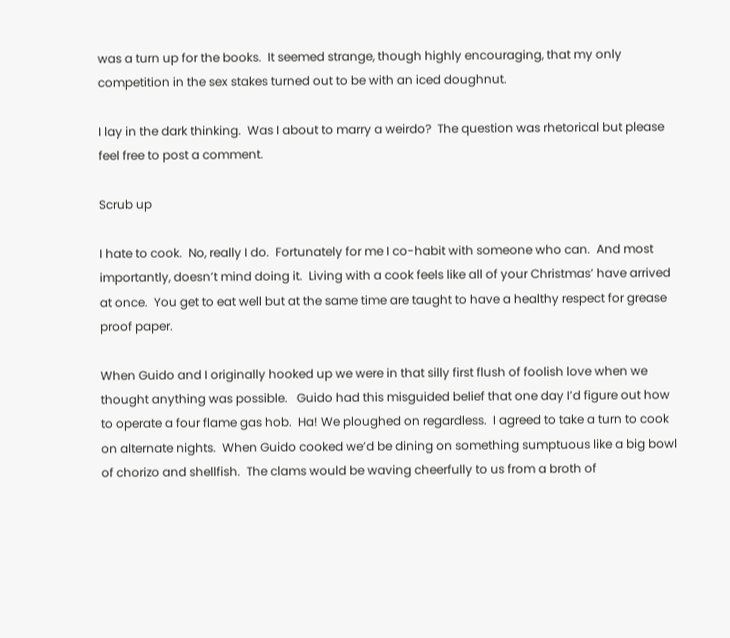was a turn up for the books.  It seemed strange, though highly encouraging, that my only competition in the sex stakes turned out to be with an iced doughnut.

I lay in the dark thinking.  Was I about to marry a weirdo?  The question was rhetorical but please feel free to post a comment.

Scrub up

I hate to cook.  No, really I do.  Fortunately for me I co-habit with someone who can.  And most importantly, doesn’t mind doing it.  Living with a cook feels like all of your Christmas’ have arrived at once.  You get to eat well but at the same time are taught to have a healthy respect for grease proof paper.

When Guido and I originally hooked up we were in that silly first flush of foolish love when we thought anything was possible.   Guido had this misguided belief that one day I’d figure out how to operate a four flame gas hob.  Ha! We ploughed on regardless.  I agreed to take a turn to cook on alternate nights.  When Guido cooked we’d be dining on something sumptuous like a big bowl of chorizo and shellfish.  The clams would be waving cheerfully to us from a broth of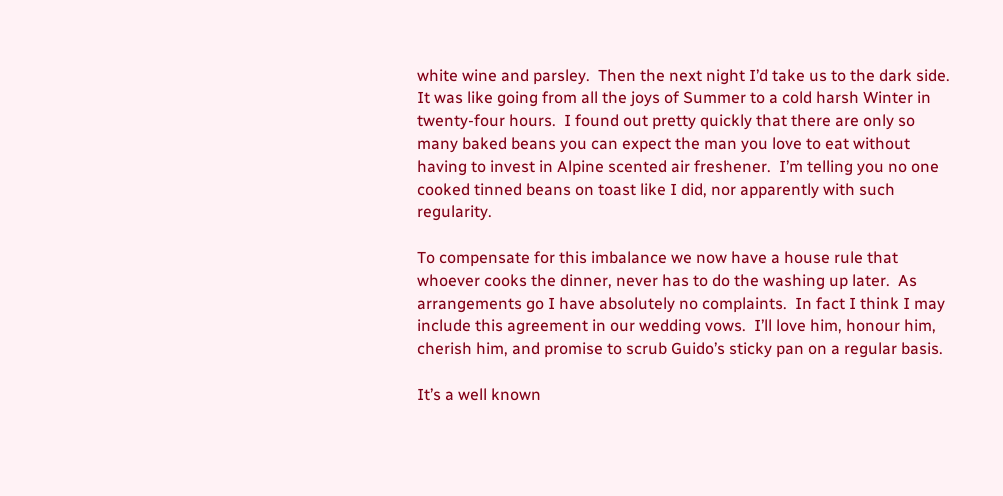white wine and parsley.  Then the next night I’d take us to the dark side.  It was like going from all the joys of Summer to a cold harsh Winter in twenty-four hours.  I found out pretty quickly that there are only so many baked beans you can expect the man you love to eat without having to invest in Alpine scented air freshener.  I’m telling you no one cooked tinned beans on toast like I did, nor apparently with such regularity.

To compensate for this imbalance we now have a house rule that whoever cooks the dinner, never has to do the washing up later.  As arrangements go I have absolutely no complaints.  In fact I think I may include this agreement in our wedding vows.  I’ll love him, honour him, cherish him, and promise to scrub Guido’s sticky pan on a regular basis.

It’s a well known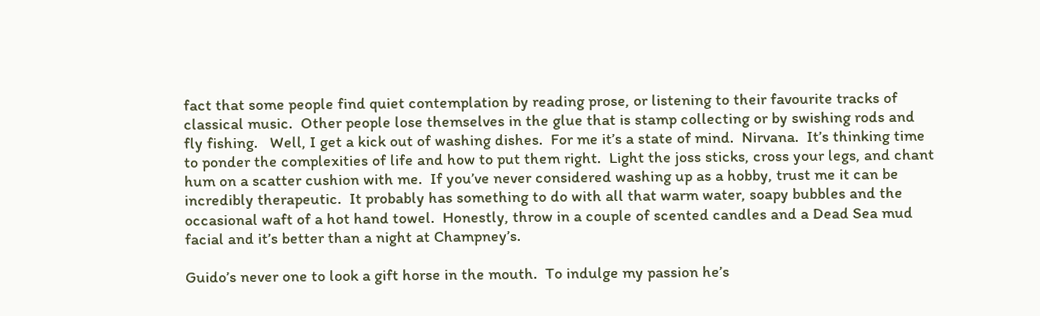fact that some people find quiet contemplation by reading prose, or listening to their favourite tracks of classical music.  Other people lose themselves in the glue that is stamp collecting or by swishing rods and fly fishing.   Well, I get a kick out of washing dishes.  For me it’s a state of mind.  Nirvana.  It’s thinking time to ponder the complexities of life and how to put them right.  Light the joss sticks, cross your legs, and chant hum on a scatter cushion with me.  If you’ve never considered washing up as a hobby, trust me it can be incredibly therapeutic.  It probably has something to do with all that warm water, soapy bubbles and the occasional waft of a hot hand towel.  Honestly, throw in a couple of scented candles and a Dead Sea mud facial and it’s better than a night at Champney’s.

Guido’s never one to look a gift horse in the mouth.  To indulge my passion he’s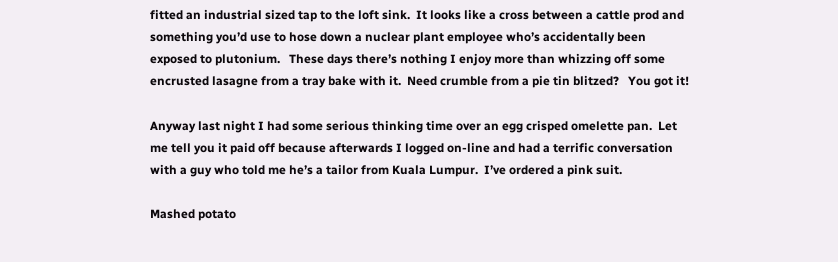fitted an industrial sized tap to the loft sink.  It looks like a cross between a cattle prod and something you’d use to hose down a nuclear plant employee who’s accidentally been exposed to plutonium.   These days there’s nothing I enjoy more than whizzing off some encrusted lasagne from a tray bake with it.  Need crumble from a pie tin blitzed?   You got it!

Anyway last night I had some serious thinking time over an egg crisped omelette pan.  Let me tell you it paid off because afterwards I logged on-line and had a terrific conversation with a guy who told me he’s a tailor from Kuala Lumpur.  I’ve ordered a pink suit.

Mashed potato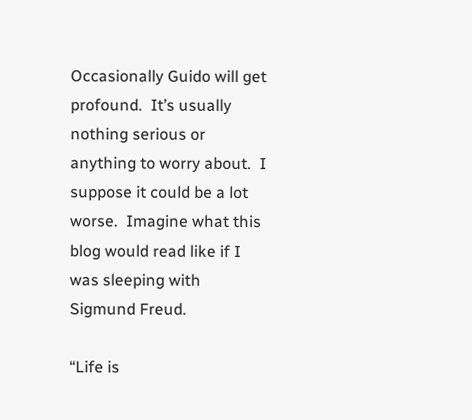Occasionally Guido will get profound.  It’s usually nothing serious or anything to worry about.  I suppose it could be a lot worse.  Imagine what this blog would read like if I was sleeping with Sigmund Freud.

“Life is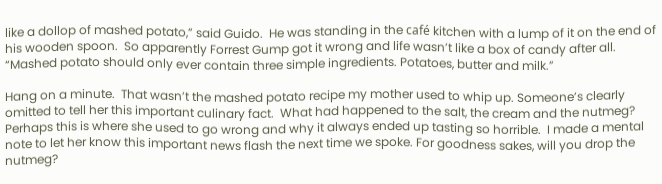like a dollop of mashed potato,” said Guido.  He was standing in the café kitchen with a lump of it on the end of his wooden spoon.  So apparently Forrest Gump got it wrong and life wasn’t like a box of candy after all.  “Mashed potato should only ever contain three simple ingredients. Potatoes, butter and milk.”

Hang on a minute.  That wasn’t the mashed potato recipe my mother used to whip up. Someone’s clearly omitted to tell her this important culinary fact.  What had happened to the salt, the cream and the nutmeg?  Perhaps this is where she used to go wrong and why it always ended up tasting so horrible.  I made a mental note to let her know this important news flash the next time we spoke. For goodness sakes, will you drop the nutmeg?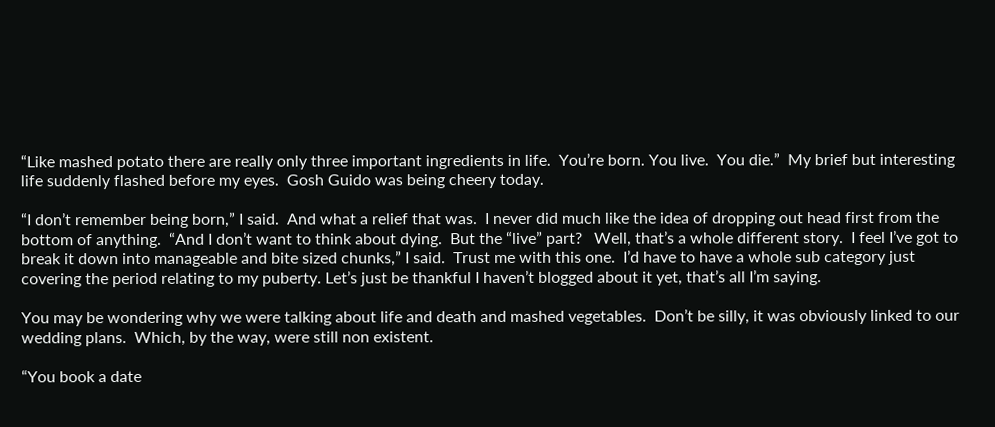“Like mashed potato there are really only three important ingredients in life.  You’re born. You live.  You die.”  My brief but interesting life suddenly flashed before my eyes.  Gosh Guido was being cheery today.

“I don’t remember being born,” I said.  And what a relief that was.  I never did much like the idea of dropping out head first from the bottom of anything.  “And I don’t want to think about dying.  But the “live” part?   Well, that’s a whole different story.  I feel I’ve got to break it down into manageable and bite sized chunks,” I said.  Trust me with this one.  I’d have to have a whole sub category just covering the period relating to my puberty. Let’s just be thankful I haven’t blogged about it yet, that’s all I’m saying.

You may be wondering why we were talking about life and death and mashed vegetables.  Don’t be silly, it was obviously linked to our wedding plans.  Which, by the way, were still non existent.

“You book a date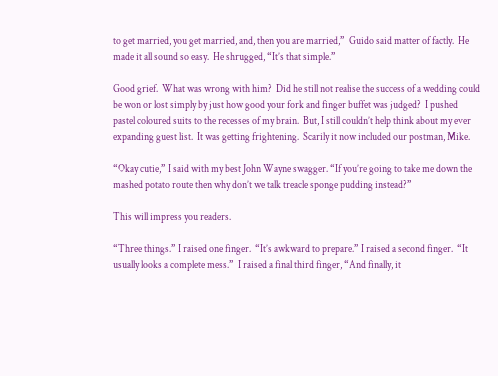to get married, you get married, and, then you are married,”  Guido said matter of factly.  He made it all sound so easy.  He shrugged, “It’s that simple.”

Good grief.  What was wrong with him?  Did he still not realise the success of a wedding could be won or lost simply by just how good your fork and finger buffet was judged?  I pushed pastel coloured suits to the recesses of my brain.  But, I still couldn’t help think about my ever expanding guest list.  It was getting frightening.  Scarily it now included our postman, Mike.

“Okay cutie,” I said with my best John Wayne swagger. “If you’re going to take me down the mashed potato route then why don’t we talk treacle sponge pudding instead?”

This will impress you readers.

“Three things.” I raised one finger.  “It’s awkward to prepare.” I raised a second finger.  “It usually looks a complete mess.”  I raised a final third finger, “And finally, it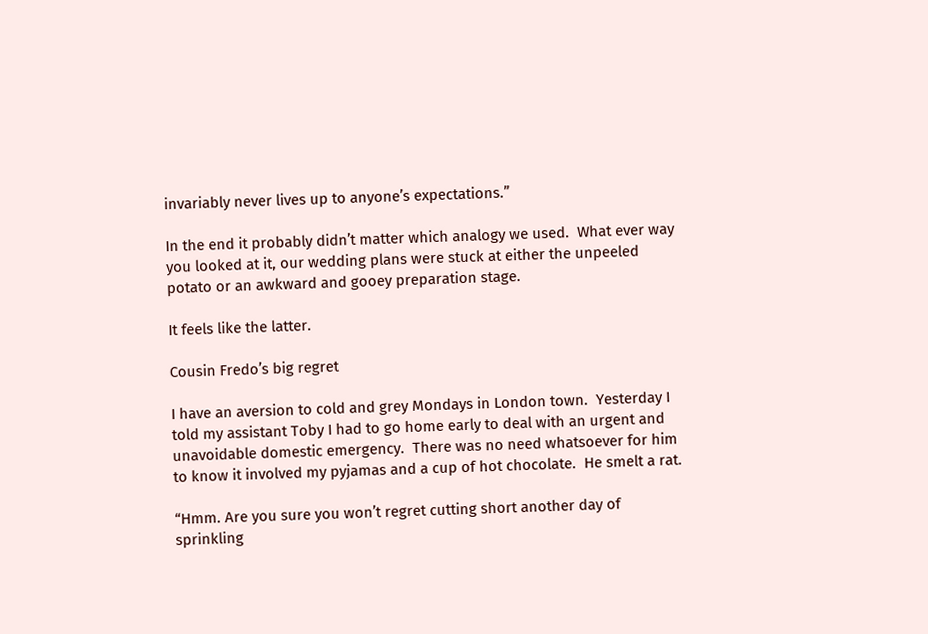invariably never lives up to anyone’s expectations.”

In the end it probably didn’t matter which analogy we used.  What ever way you looked at it, our wedding plans were stuck at either the unpeeled potato or an awkward and gooey preparation stage.

It feels like the latter.

Cousin Fredo’s big regret

I have an aversion to cold and grey Mondays in London town.  Yesterday I told my assistant Toby I had to go home early to deal with an urgent and unavoidable domestic emergency.  There was no need whatsoever for him to know it involved my pyjamas and a cup of hot chocolate.  He smelt a rat.

“Hmm. Are you sure you won’t regret cutting short another day of sprinkling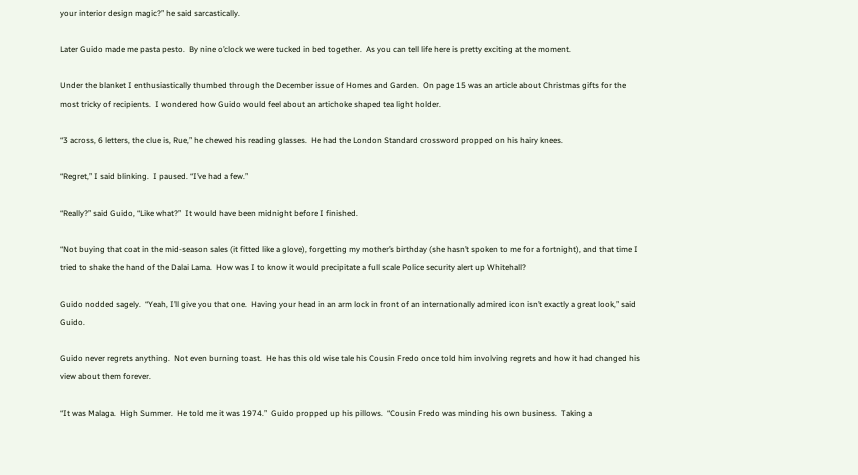your interior design magic?” he said sarcastically.

Later Guido made me pasta pesto.  By nine o’clock we were tucked in bed together.  As you can tell life here is pretty exciting at the moment.

Under the blanket I enthusiastically thumbed through the December issue of Homes and Garden.  On page 15 was an article about Christmas gifts for the most tricky of recipients.  I wondered how Guido would feel about an artichoke shaped tea light holder.

“3 across, 6 letters, the clue is, Rue,” he chewed his reading glasses.  He had the London Standard crossword propped on his hairy knees.

“Regret,” I said blinking.  I paused. “I’ve had a few.”

“Really?” said Guido, “Like what?”  It would have been midnight before I finished.

“Not buying that coat in the mid-season sales (it fitted like a glove), forgetting my mother’s birthday (she hasn’t spoken to me for a fortnight), and that time I tried to shake the hand of the Dalai Lama.  How was I to know it would precipitate a full scale Police security alert up Whitehall?

Guido nodded sagely.  “Yeah, I’ll give you that one.  Having your head in an arm lock in front of an internationally admired icon isn’t exactly a great look,” said Guido.

Guido never regrets anything.  Not even burning toast.  He has this old wise tale his Cousin Fredo once told him involving regrets and how it had changed his view about them forever.

“It was Malaga.  High Summer.  He told me it was 1974.”  Guido propped up his pillows.  “Cousin Fredo was minding his own business.  Taking a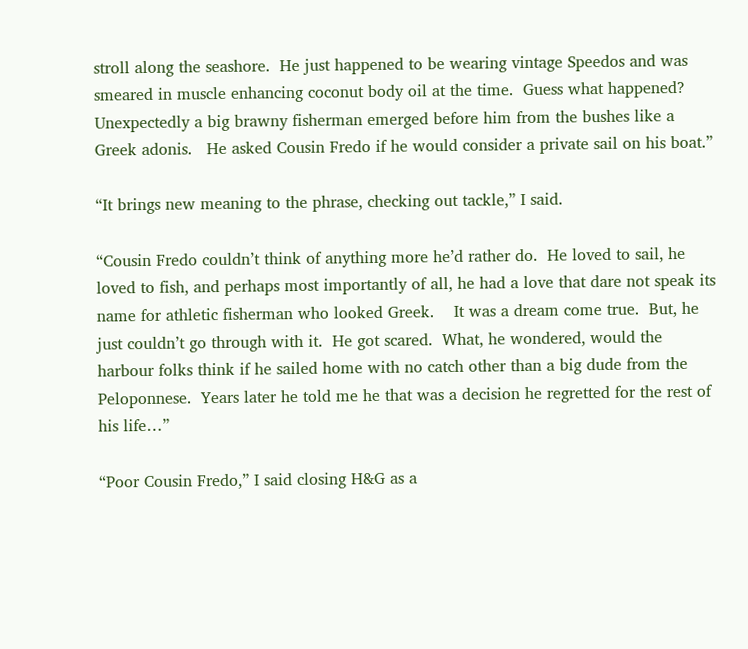stroll along the seashore.  He just happened to be wearing vintage Speedos and was smeared in muscle enhancing coconut body oil at the time.  Guess what happened?  Unexpectedly a big brawny fisherman emerged before him from the bushes like a Greek adonis.   He asked Cousin Fredo if he would consider a private sail on his boat.”

“It brings new meaning to the phrase, checking out tackle,” I said.

“Cousin Fredo couldn’t think of anything more he’d rather do.  He loved to sail, he loved to fish, and perhaps most importantly of all, he had a love that dare not speak its name for athletic fisherman who looked Greek.    It was a dream come true.  But, he just couldn’t go through with it.  He got scared.  What, he wondered, would the harbour folks think if he sailed home with no catch other than a big dude from the Peloponnese.  Years later he told me he that was a decision he regretted for the rest of his life…”

“Poor Cousin Fredo,” I said closing H&G as a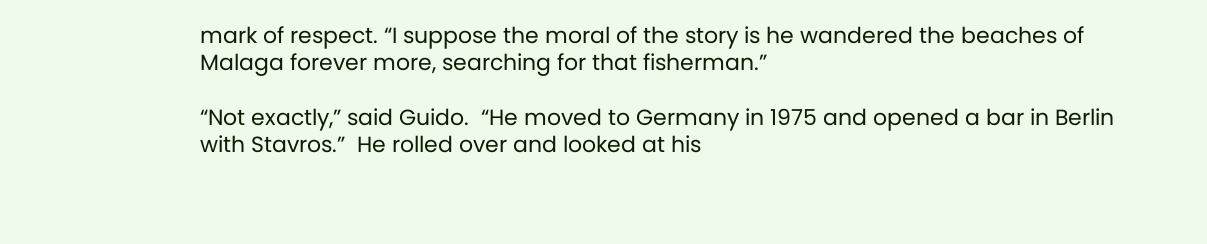mark of respect. “I suppose the moral of the story is he wandered the beaches of Malaga forever more, searching for that fisherman.”

“Not exactly,” said Guido.  “He moved to Germany in 1975 and opened a bar in Berlin with Stavros.”  He rolled over and looked at his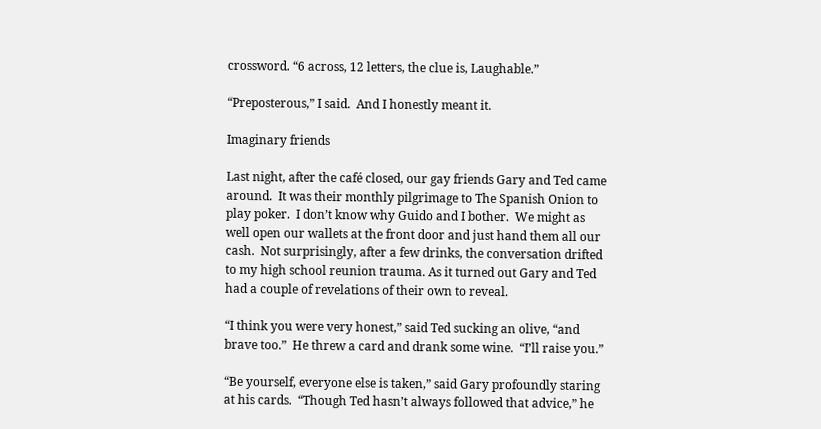crossword. “6 across, 12 letters, the clue is, Laughable.”

“Preposterous,” I said.  And I honestly meant it.

Imaginary friends

Last night, after the café closed, our gay friends Gary and Ted came around.  It was their monthly pilgrimage to The Spanish Onion to play poker.  I don’t know why Guido and I bother.  We might as well open our wallets at the front door and just hand them all our cash.  Not surprisingly, after a few drinks, the conversation drifted to my high school reunion trauma. As it turned out Gary and Ted had a couple of revelations of their own to reveal.

“I think you were very honest,” said Ted sucking an olive, “and brave too.”  He threw a card and drank some wine.  “I’ll raise you.”

“Be yourself, everyone else is taken,” said Gary profoundly staring at his cards.  “Though Ted hasn’t always followed that advice,” he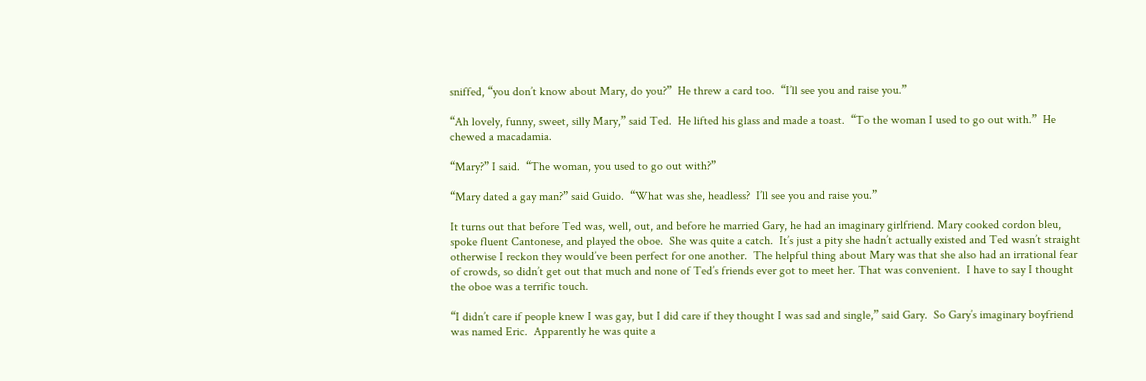sniffed, “you don’t know about Mary, do you?”  He threw a card too.  “I’ll see you and raise you.”

“Ah lovely, funny, sweet, silly Mary,” said Ted.  He lifted his glass and made a toast.  “To the woman I used to go out with.”  He chewed a macadamia.

“Mary?” I said.  “The woman, you used to go out with?”

“Mary dated a gay man?” said Guido.  “What was she, headless?  I’ll see you and raise you.”

It turns out that before Ted was, well, out, and before he married Gary, he had an imaginary girlfriend. Mary cooked cordon bleu, spoke fluent Cantonese, and played the oboe.  She was quite a catch.  It’s just a pity she hadn’t actually existed and Ted wasn’t straight otherwise I reckon they would’ve been perfect for one another.  The helpful thing about Mary was that she also had an irrational fear of crowds, so didn’t get out that much and none of Ted’s friends ever got to meet her. That was convenient.  I have to say I thought the oboe was a terrific touch.

“I didn’t care if people knew I was gay, but I did care if they thought I was sad and single,” said Gary.  So Gary’s imaginary boyfriend was named Eric.  Apparently he was quite a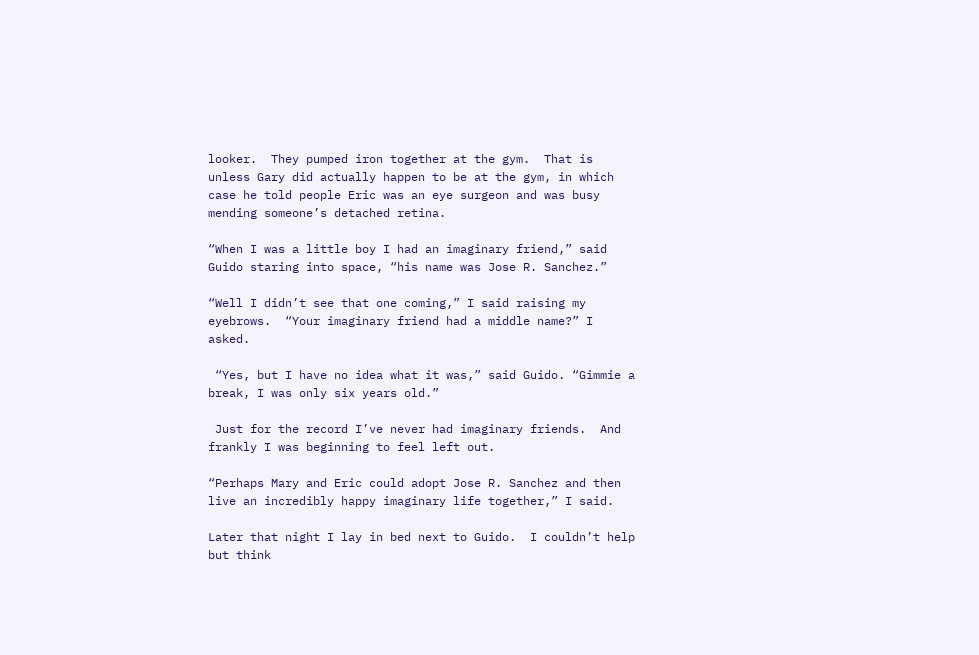looker.  They pumped iron together at the gym.  That is unless Gary did actually happen to be at the gym, in which case he told people Eric was an eye surgeon and was busy mending someone’s detached retina.

“When I was a little boy I had an imaginary friend,” said Guido staring into space, “his name was Jose R. Sanchez.”

“Well I didn’t see that one coming,” I said raising my eyebrows.  “Your imaginary friend had a middle name?” I asked.

 “Yes, but I have no idea what it was,” said Guido. “Gimmie a break, I was only six years old.”

 Just for the record I’ve never had imaginary friends.  And frankly I was beginning to feel left out.

“Perhaps Mary and Eric could adopt Jose R. Sanchez and then live an incredibly happy imaginary life together,” I said.

Later that night I lay in bed next to Guido.  I couldn’t help but think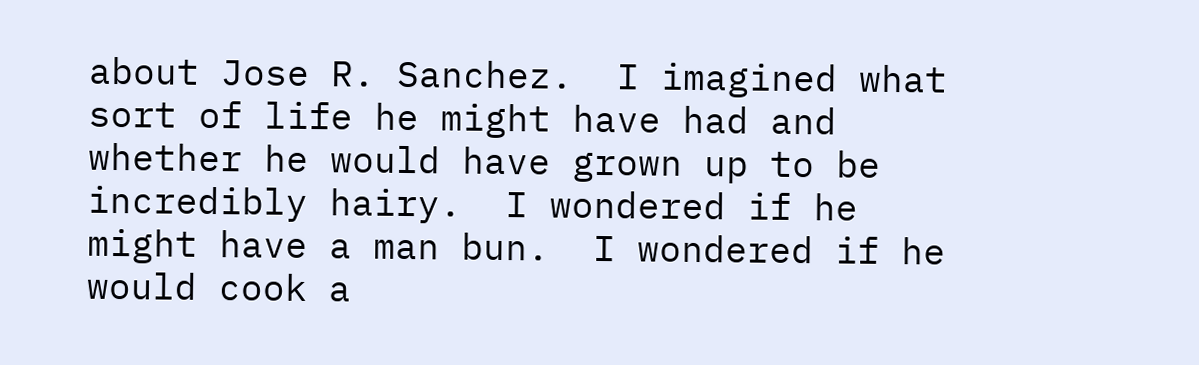about Jose R. Sanchez.  I imagined what sort of life he might have had and whether he would have grown up to be incredibly hairy.  I wondered if he might have a man bun.  I wondered if he would cook a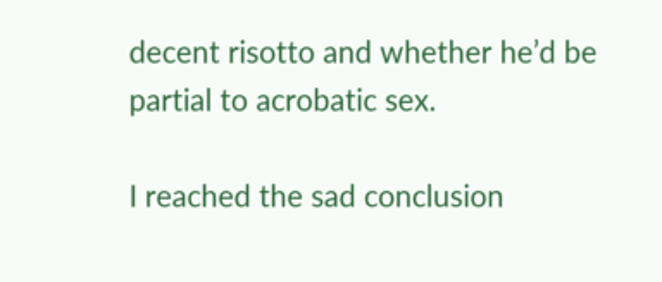decent risotto and whether he’d be partial to acrobatic sex.

I reached the sad conclusion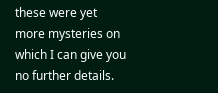these were yet more mysteries on which I can give you no further details.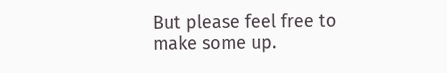But please feel free to make some up.